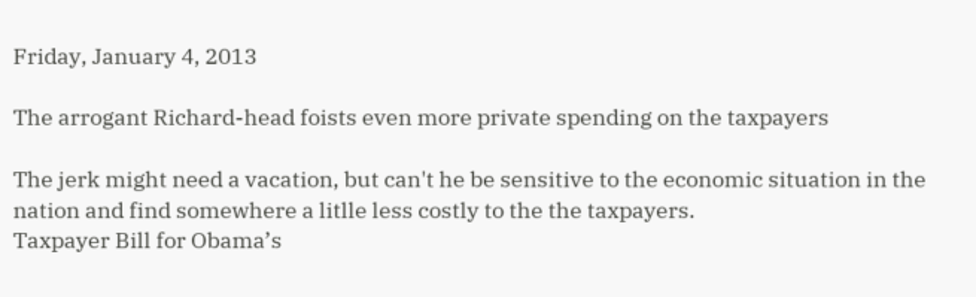Friday, January 4, 2013

The arrogant Richard-head foists even more private spending on the taxpayers

The jerk might need a vacation, but can't he be sensitive to the economic situation in the nation and find somewhere a litlle less costly to the the taxpayers.
Taxpayer Bill for Obama’s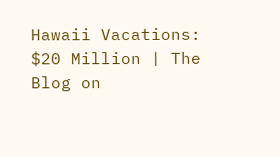Hawaii Vacations: $20 Million | The Blog on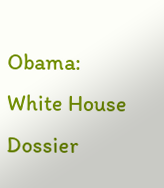Obama: White House Dossier